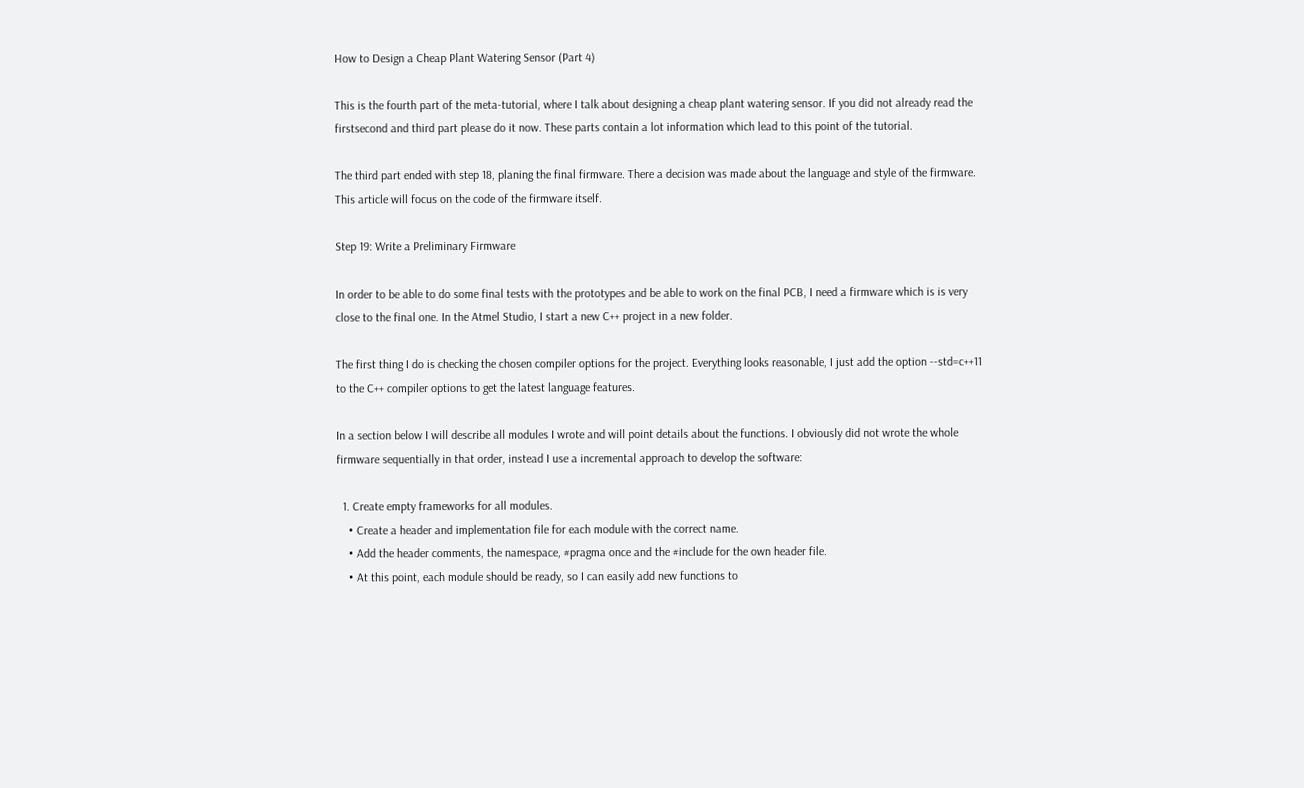How to Design a Cheap Plant Watering Sensor (Part 4)

This is the fourth part of the meta-tutorial, where I talk about designing a cheap plant watering sensor. If you did not already read the firstsecond and third part please do it now. These parts contain a lot information which lead to this point of the tutorial.

The third part ended with step 18, planing the final firmware. There a decision was made about the language and style of the firmware. This article will focus on the code of the firmware itself.

Step 19: Write a Preliminary Firmware

In order to be able to do some final tests with the prototypes and be able to work on the final PCB, I need a firmware which is is very close to the final one. In the Atmel Studio, I start a new C++ project in a new folder.

The first thing I do is checking the chosen compiler options for the project. Everything looks reasonable, I just add the option --std=c++11 to the C++ compiler options to get the latest language features.

In a section below I will describe all modules I wrote and will point details about the functions. I obviously did not wrote the whole firmware sequentially in that order, instead I use a incremental approach to develop the software:

  1. Create empty frameworks for all modules.
    • Create a header and implementation file for each module with the correct name.
    • Add the header comments, the namespace, #pragma once and the #include for the own header file.
    • At this point, each module should be ready, so I can easily add new functions to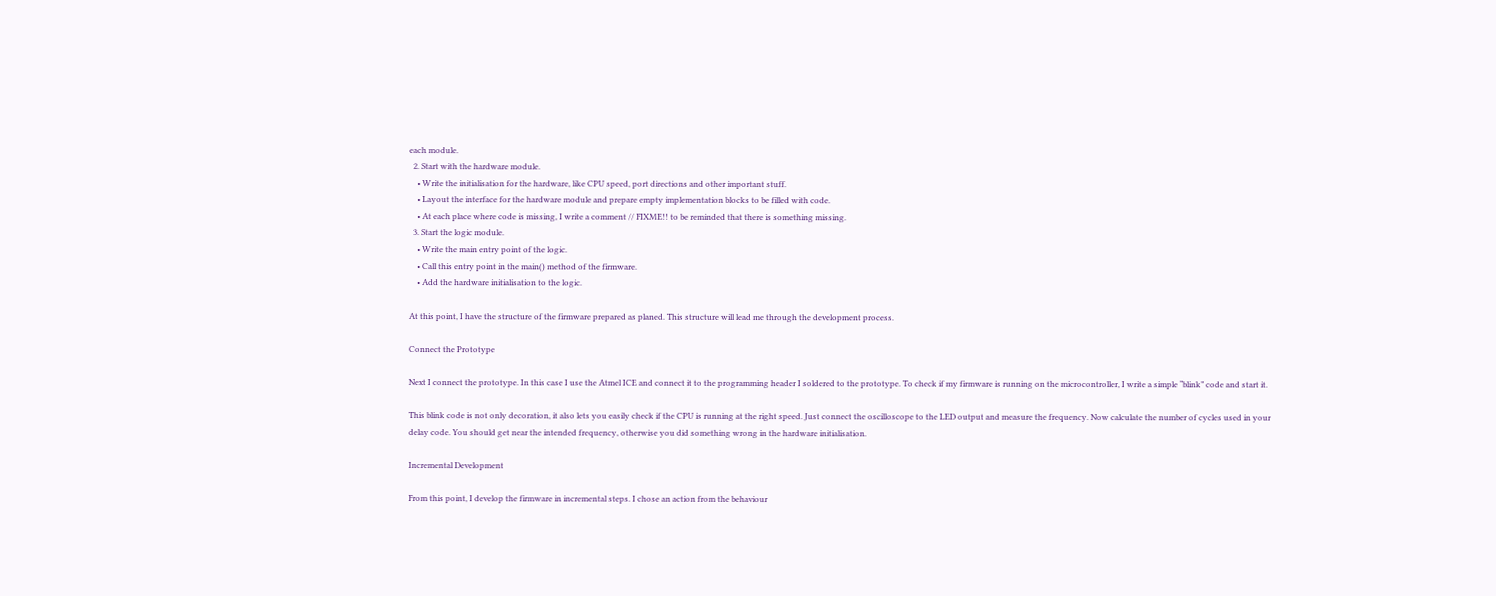each module.
  2. Start with the hardware module.
    • Write the initialisation for the hardware, like CPU speed, port directions and other important stuff.
    • Layout the interface for the hardware module and prepare empty implementation blocks to be filled with code.
    • At each place where code is missing, I write a comment // FIXME!! to be reminded that there is something missing.
  3. Start the logic module.
    • Write the main entry point of the logic.
    • Call this entry point in the main() method of the firmware.
    • Add the hardware initialisation to the logic.

At this point, I have the structure of the firmware prepared as planed. This structure will lead me through the development process.

Connect the Prototype

Next I connect the prototype. In this case I use the Atmel ICE and connect it to the programming header I soldered to the prototype. To check if my firmware is running on the microcontroller, I write a simple “blink” code and start it.

This blink code is not only decoration, it also lets you easily check if the CPU is running at the right speed. Just connect the oscilloscope to the LED output and measure the frequency. Now calculate the number of cycles used in your delay code. You should get near the intended frequency, otherwise you did something wrong in the hardware initialisation.

Incremental Development

From this point, I develop the firmware in incremental steps. I chose an action from the behaviour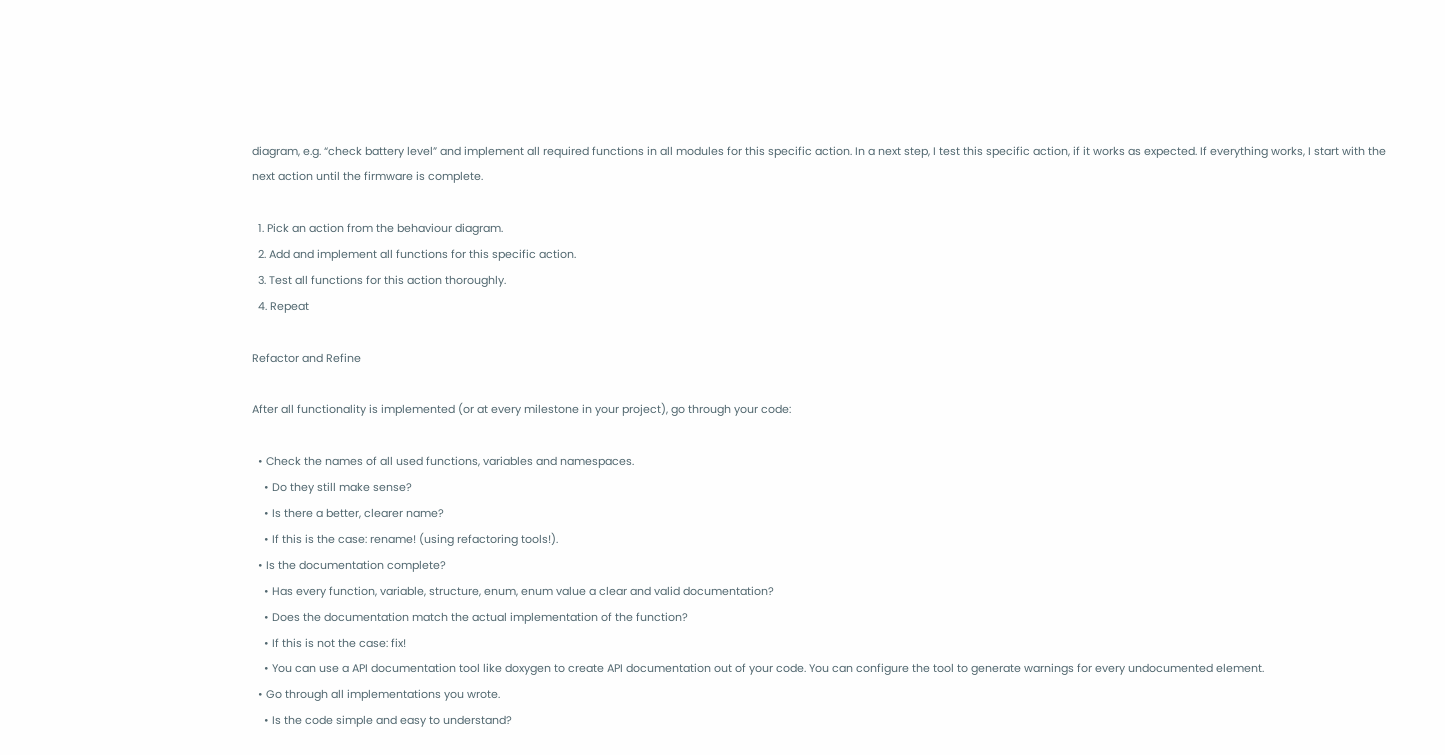diagram, e.g. “check battery level” and implement all required functions in all modules for this specific action. In a next step, I test this specific action, if it works as expected. If everything works, I start with the next action until the firmware is complete.

  1. Pick an action from the behaviour diagram.
  2. Add and implement all functions for this specific action.
  3. Test all functions for this action thoroughly.
  4. Repeat

Refactor and Refine

After all functionality is implemented (or at every milestone in your project), go through your code:

  • Check the names of all used functions, variables and namespaces.
    • Do they still make sense?
    • Is there a better, clearer name?
    • If this is the case: rename! (using refactoring tools!).
  • Is the documentation complete?
    • Has every function, variable, structure, enum, enum value a clear and valid documentation?
    • Does the documentation match the actual implementation of the function?
    • If this is not the case: fix!
    • You can use a API documentation tool like doxygen to create API documentation out of your code. You can configure the tool to generate warnings for every undocumented element.
  • Go through all implementations you wrote.
    • Is the code simple and easy to understand?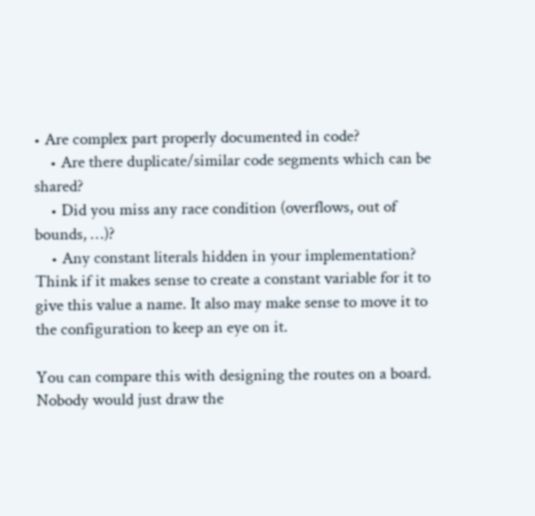• Are complex part properly documented in code?
    • Are there duplicate/similar code segments which can be shared?
    • Did you miss any race condition (overflows, out of bounds, …)?
    • Any constant literals hidden in your implementation? Think if it makes sense to create a constant variable for it to give this value a name. It also may make sense to move it to the configuration to keep an eye on it.

You can compare this with designing the routes on a board. Nobody would just draw the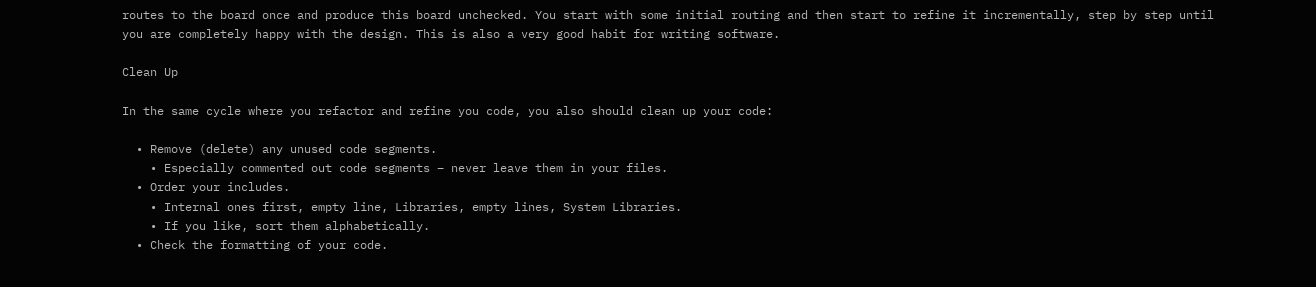routes to the board once and produce this board unchecked. You start with some initial routing and then start to refine it incrementally, step by step until you are completely happy with the design. This is also a very good habit for writing software.

Clean Up

In the same cycle where you refactor and refine you code, you also should clean up your code:

  • Remove (delete) any unused code segments.
    • Especially commented out code segments – never leave them in your files.
  • Order your includes.
    • Internal ones first, empty line, Libraries, empty lines, System Libraries.
    • If you like, sort them alphabetically.
  • Check the formatting of your code.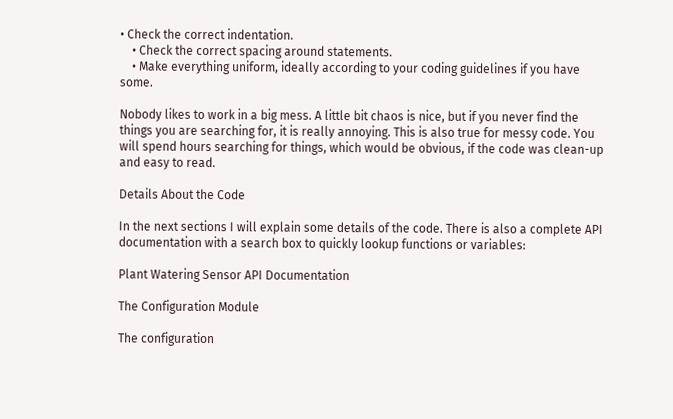• Check the correct indentation.
    • Check the correct spacing around statements.
    • Make everything uniform, ideally according to your coding guidelines if you have some.

Nobody likes to work in a big mess. A little bit chaos is nice, but if you never find the things you are searching for, it is really annoying. This is also true for messy code. You will spend hours searching for things, which would be obvious, if the code was clean-up and easy to read.

Details About the Code

In the next sections I will explain some details of the code. There is also a complete API documentation with a search box to quickly lookup functions or variables:

Plant Watering Sensor API Documentation

The Configuration Module

The configuration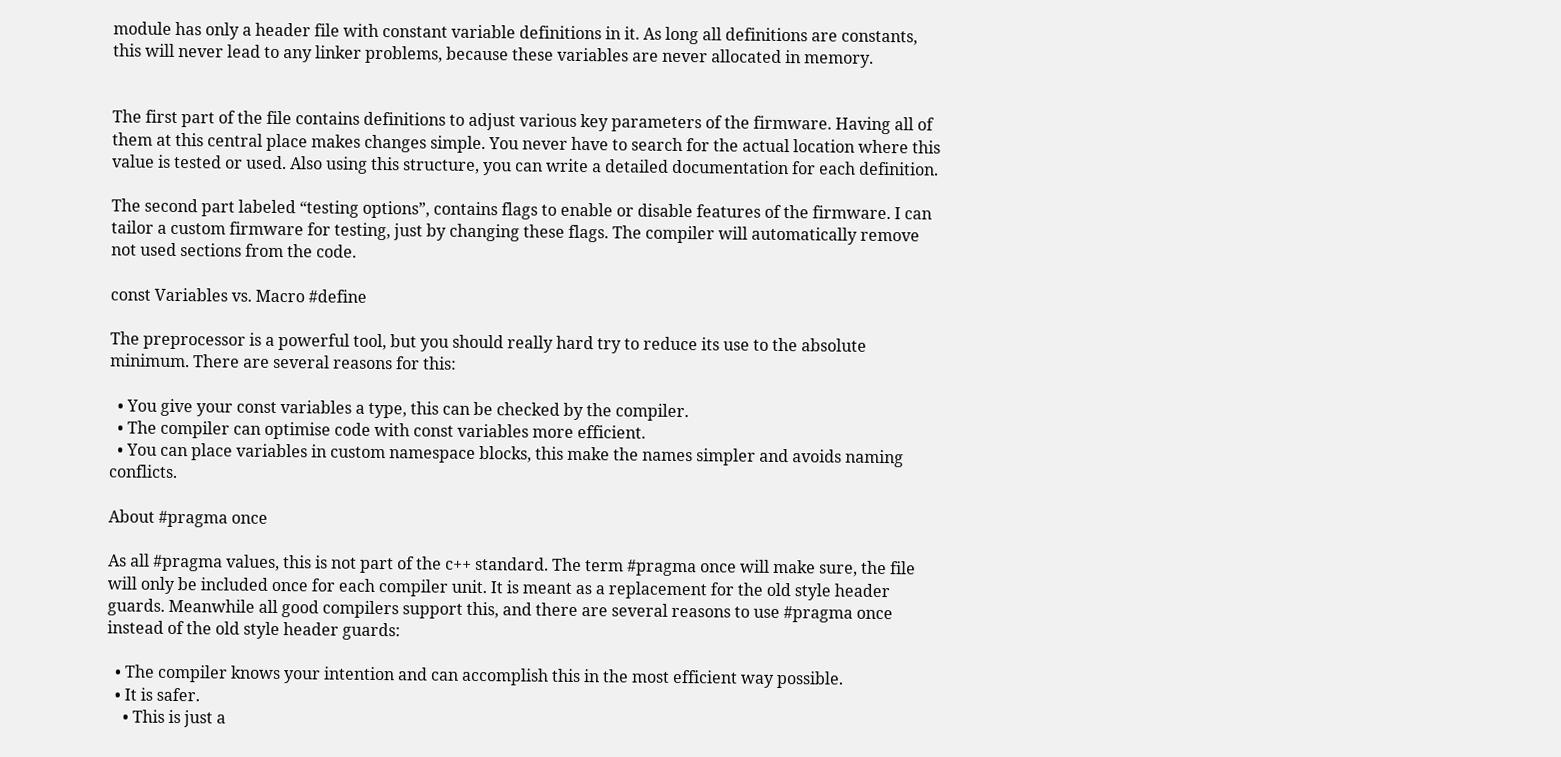module has only a header file with constant variable definitions in it. As long all definitions are constants, this will never lead to any linker problems, because these variables are never allocated in memory.


The first part of the file contains definitions to adjust various key parameters of the firmware. Having all of them at this central place makes changes simple. You never have to search for the actual location where this value is tested or used. Also using this structure, you can write a detailed documentation for each definition.

The second part labeled “testing options”, contains flags to enable or disable features of the firmware. I can tailor a custom firmware for testing, just by changing these flags. The compiler will automatically remove not used sections from the code.

const Variables vs. Macro #define

The preprocessor is a powerful tool, but you should really hard try to reduce its use to the absolute minimum. There are several reasons for this:

  • You give your const variables a type, this can be checked by the compiler.
  • The compiler can optimise code with const variables more efficient.
  • You can place variables in custom namespace blocks, this make the names simpler and avoids naming conflicts.

About #pragma once

As all #pragma values, this is not part of the c++ standard. The term #pragma once will make sure, the file will only be included once for each compiler unit. It is meant as a replacement for the old style header guards. Meanwhile all good compilers support this, and there are several reasons to use #pragma once instead of the old style header guards:

  • The compiler knows your intention and can accomplish this in the most efficient way possible.
  • It is safer.
    • This is just a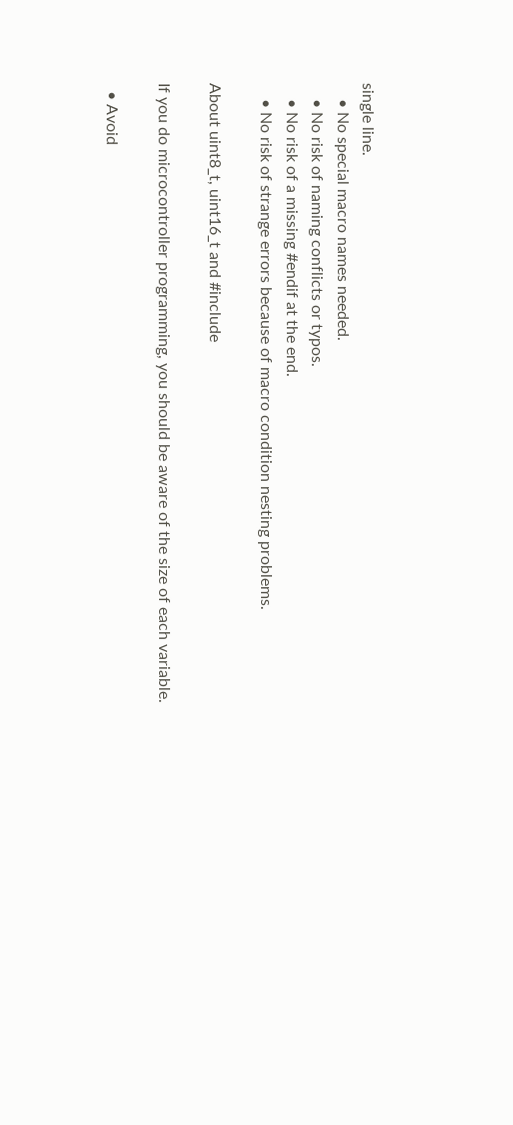single line.
    • No special macro names needed.
    • No risk of naming conflicts or typos.
    • No risk of a missing #endif at the end.
    • No risk of strange errors because of macro condition nesting problems.

About uint8_t, uint16_t and #include

If you do microcontroller programming, you should be aware of the size of each variable.

  • Avoid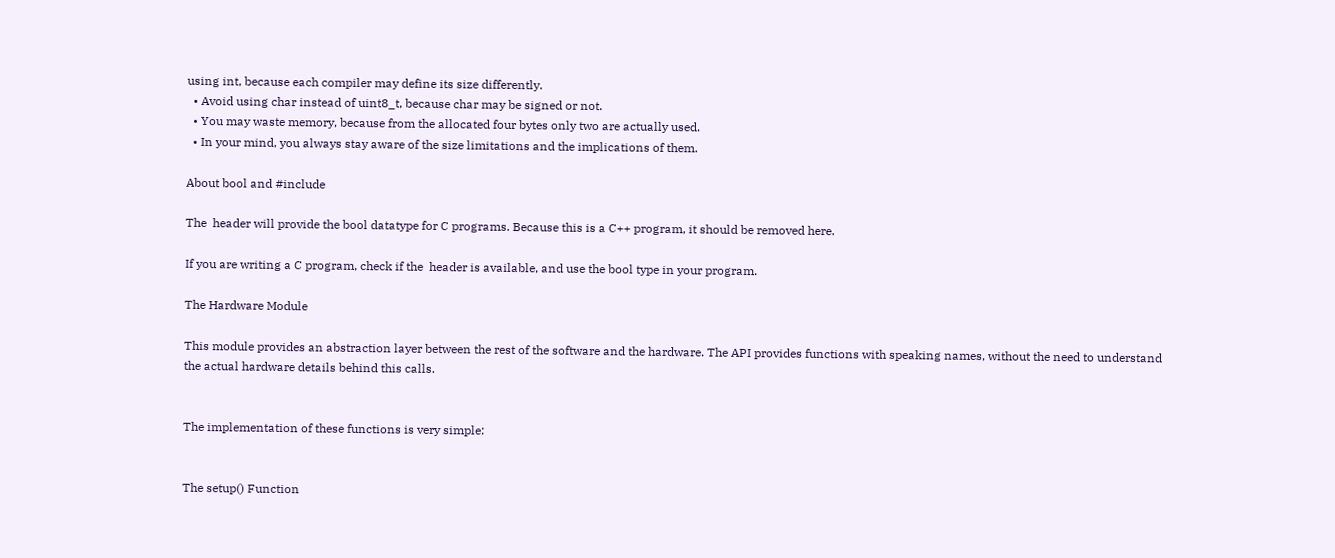using int, because each compiler may define its size differently.
  • Avoid using char instead of uint8_t, because char may be signed or not.
  • You may waste memory, because from the allocated four bytes only two are actually used.
  • In your mind, you always stay aware of the size limitations and the implications of them.

About bool and #include

The  header will provide the bool datatype for C programs. Because this is a C++ program, it should be removed here.

If you are writing a C program, check if the  header is available, and use the bool type in your program.

The Hardware Module

This module provides an abstraction layer between the rest of the software and the hardware. The API provides functions with speaking names, without the need to understand the actual hardware details behind this calls.


The implementation of these functions is very simple:


The setup() Function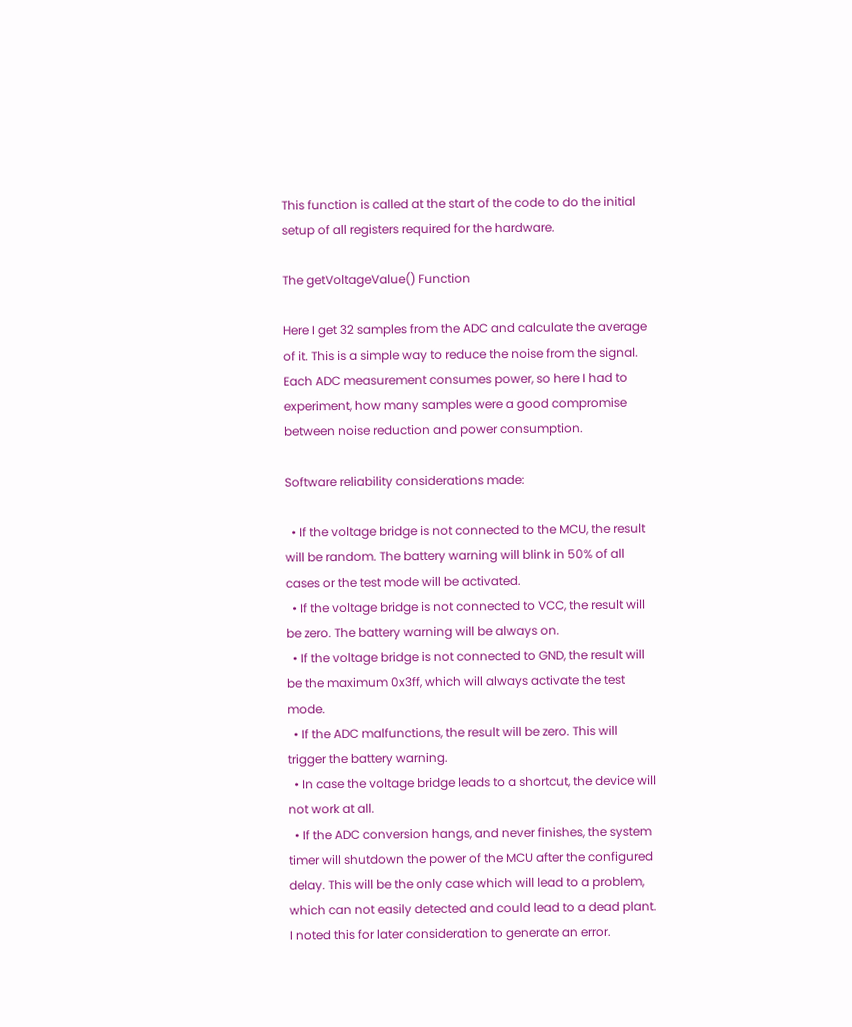This function is called at the start of the code to do the initial setup of all registers required for the hardware.

The getVoltageValue() Function

Here I get 32 samples from the ADC and calculate the average of it. This is a simple way to reduce the noise from the signal. Each ADC measurement consumes power, so here I had to experiment, how many samples were a good compromise between noise reduction and power consumption.

Software reliability considerations made:

  • If the voltage bridge is not connected to the MCU, the result will be random. The battery warning will blink in 50% of all cases or the test mode will be activated.
  • If the voltage bridge is not connected to VCC, the result will be zero. The battery warning will be always on.
  • If the voltage bridge is not connected to GND, the result will be the maximum 0x3ff, which will always activate the test mode.
  • If the ADC malfunctions, the result will be zero. This will trigger the battery warning.
  • In case the voltage bridge leads to a shortcut, the device will not work at all.
  • If the ADC conversion hangs, and never finishes, the system timer will shutdown the power of the MCU after the configured delay. This will be the only case which will lead to a problem, which can not easily detected and could lead to a dead plant. I noted this for later consideration to generate an error.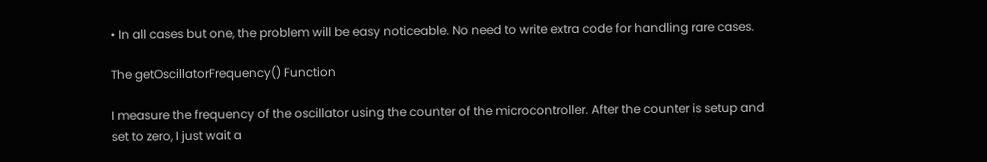• In all cases but one, the problem will be easy noticeable. No need to write extra code for handling rare cases.

The getOscillatorFrequency() Function

I measure the frequency of the oscillator using the counter of the microcontroller. After the counter is setup and set to zero, I just wait a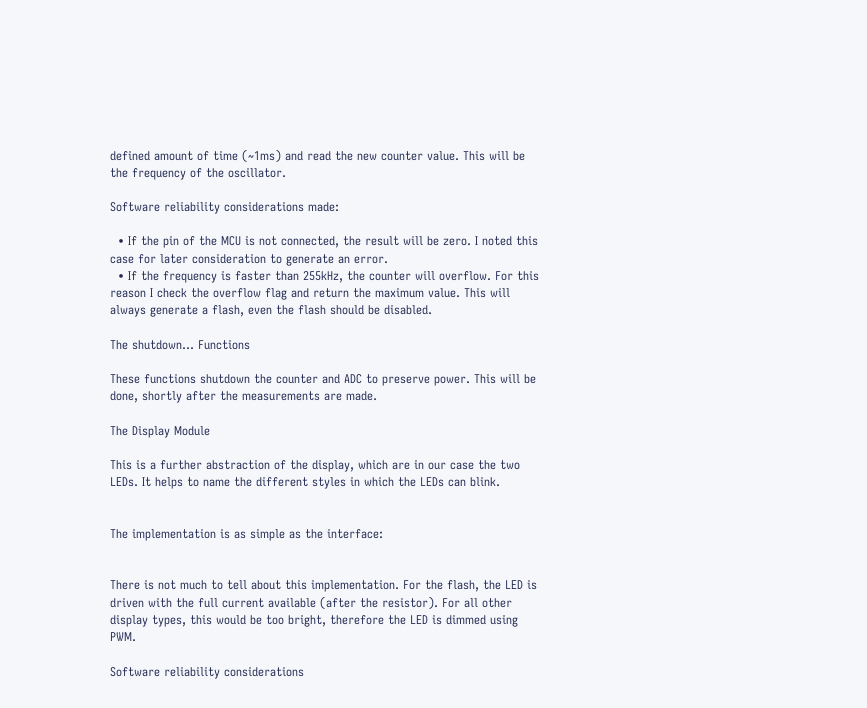defined amount of time (~1ms) and read the new counter value. This will be the frequency of the oscillator.

Software reliability considerations made:

  • If the pin of the MCU is not connected, the result will be zero. I noted this case for later consideration to generate an error.
  • If the frequency is faster than 255kHz, the counter will overflow. For this reason I check the overflow flag and return the maximum value. This will always generate a flash, even the flash should be disabled.

The shutdown... Functions

These functions shutdown the counter and ADC to preserve power. This will be done, shortly after the measurements are made.

The Display Module

This is a further abstraction of the display, which are in our case the two LEDs. It helps to name the different styles in which the LEDs can blink.


The implementation is as simple as the interface:


There is not much to tell about this implementation. For the flash, the LED is driven with the full current available (after the resistor). For all other display types, this would be too bright, therefore the LED is dimmed using PWM.

Software reliability considerations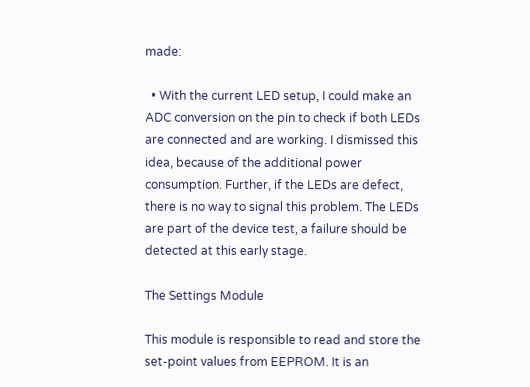made:

  • With the current LED setup, I could make an ADC conversion on the pin to check if both LEDs are connected and are working. I dismissed this idea, because of the additional power consumption. Further, if the LEDs are defect, there is no way to signal this problem. The LEDs are part of the device test, a failure should be detected at this early stage.

The Settings Module

This module is responsible to read and store the set-point values from EEPROM. It is an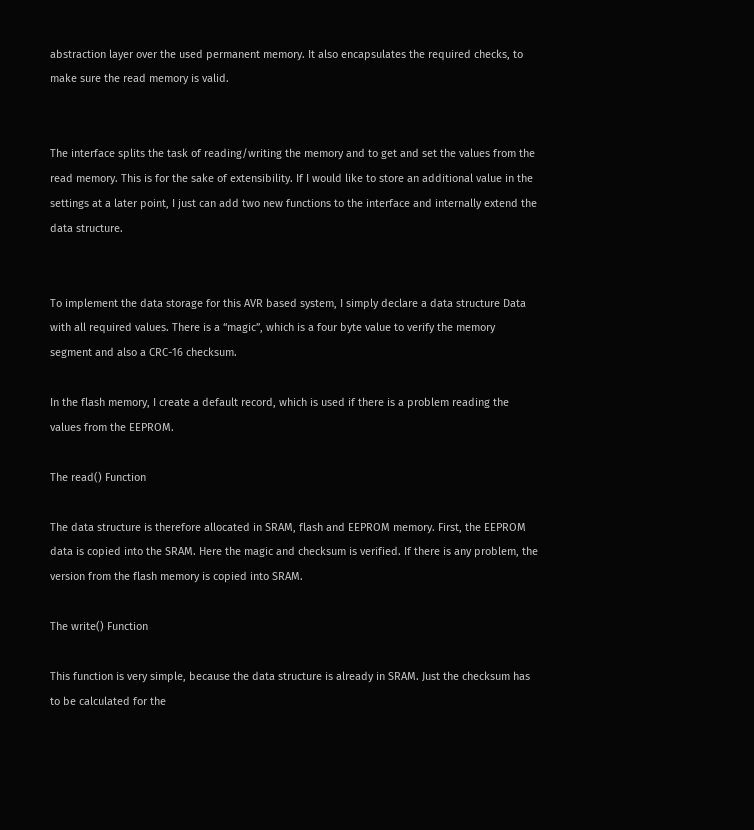abstraction layer over the used permanent memory. It also encapsulates the required checks, to make sure the read memory is valid.


The interface splits the task of reading/writing the memory and to get and set the values from the read memory. This is for the sake of extensibility. If I would like to store an additional value in the settings at a later point, I just can add two new functions to the interface and internally extend the data structure.


To implement the data storage for this AVR based system, I simply declare a data structure Data with all required values. There is a “magic”, which is a four byte value to verify the memory segment and also a CRC-16 checksum.

In the flash memory, I create a default record, which is used if there is a problem reading the values from the EEPROM.

The read() Function

The data structure is therefore allocated in SRAM, flash and EEPROM memory. First, the EEPROM data is copied into the SRAM. Here the magic and checksum is verified. If there is any problem, the version from the flash memory is copied into SRAM.

The write() Function

This function is very simple, because the data structure is already in SRAM. Just the checksum has to be calculated for the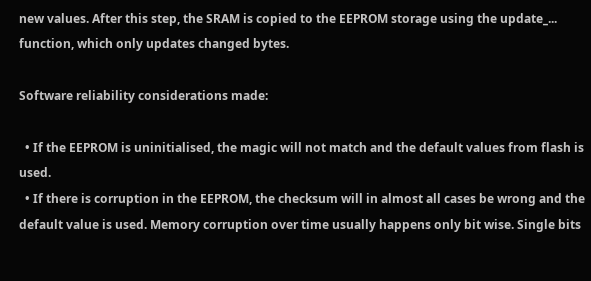new values. After this step, the SRAM is copied to the EEPROM storage using the update_... function, which only updates changed bytes.

Software reliability considerations made:

  • If the EEPROM is uninitialised, the magic will not match and the default values from flash is used.
  • If there is corruption in the EEPROM, the checksum will in almost all cases be wrong and the default value is used. Memory corruption over time usually happens only bit wise. Single bits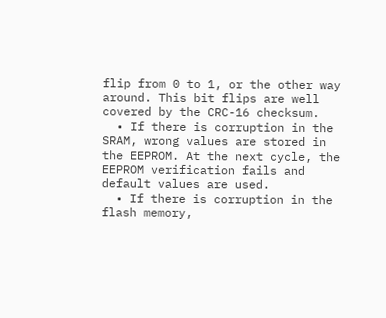flip from 0 to 1, or the other way around. This bit flips are well covered by the CRC-16 checksum.
  • If there is corruption in the SRAM, wrong values are stored in the EEPROM. At the next cycle, the EEPROM verification fails and default values are used.
  • If there is corruption in the flash memory,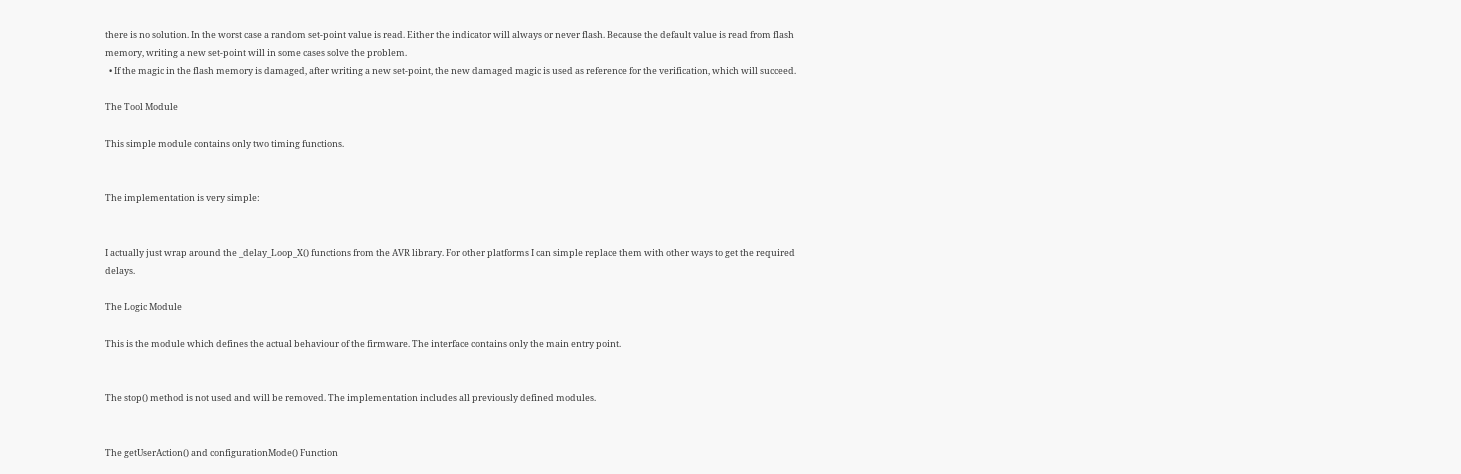there is no solution. In the worst case a random set-point value is read. Either the indicator will always or never flash. Because the default value is read from flash memory, writing a new set-point will in some cases solve the problem.
  • If the magic in the flash memory is damaged, after writing a new set-point, the new damaged magic is used as reference for the verification, which will succeed.

The Tool Module

This simple module contains only two timing functions.


The implementation is very simple:


I actually just wrap around the _delay_Loop_X() functions from the AVR library. For other platforms I can simple replace them with other ways to get the required delays.

The Logic Module

This is the module which defines the actual behaviour of the firmware. The interface contains only the main entry point.


The stop() method is not used and will be removed. The implementation includes all previously defined modules.


The getUserAction() and configurationMode() Function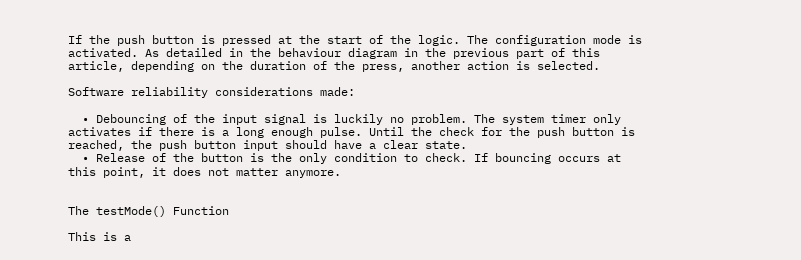If the push button is pressed at the start of the logic. The configuration mode is activated. As detailed in the behaviour diagram in the previous part of this article, depending on the duration of the press, another action is selected.

Software reliability considerations made:

  • Debouncing of the input signal is luckily no problem. The system timer only activates if there is a long enough pulse. Until the check for the push button is reached, the push button input should have a clear state.
  • Release of the button is the only condition to check. If bouncing occurs at this point, it does not matter anymore.


The testMode() Function

This is a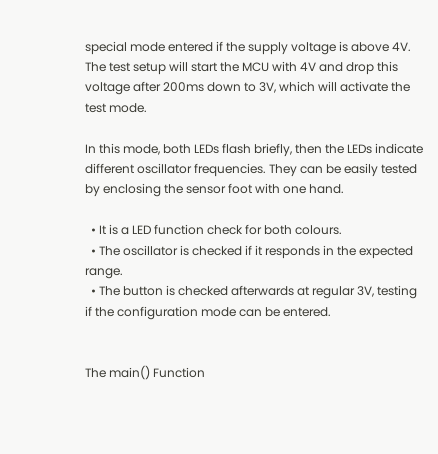special mode entered if the supply voltage is above 4V. The test setup will start the MCU with 4V and drop this voltage after 200ms down to 3V, which will activate the test mode.

In this mode, both LEDs flash briefly, then the LEDs indicate different oscillator frequencies. They can be easily tested by enclosing the sensor foot with one hand.

  • It is a LED function check for both colours.
  • The oscillator is checked if it responds in the expected range.
  • The button is checked afterwards at regular 3V, testing if the configuration mode can be entered.


The main() Function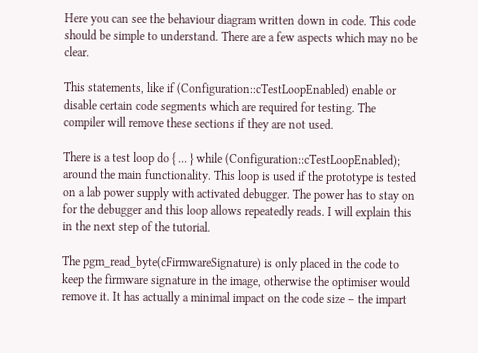Here you can see the behaviour diagram written down in code. This code should be simple to understand. There are a few aspects which may no be clear.

This statements, like if (Configuration::cTestLoopEnabled) enable or disable certain code segments which are required for testing. The compiler will remove these sections if they are not used.

There is a test loop do { ... } while (Configuration::cTestLoopEnabled); around the main functionality. This loop is used if the prototype is tested on a lab power supply with activated debugger. The power has to stay on for the debugger and this loop allows repeatedly reads. I will explain this in the next step of the tutorial.

The pgm_read_byte(cFirmwareSignature) is only placed in the code to keep the firmware signature in the image, otherwise the optimiser would remove it. It has actually a minimal impact on the code size – the impart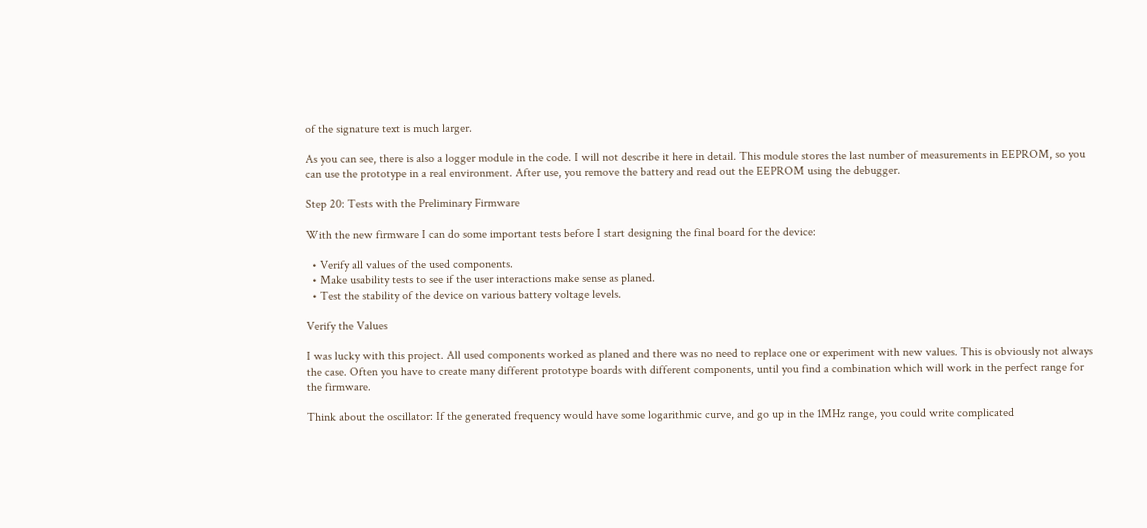of the signature text is much larger.

As you can see, there is also a logger module in the code. I will not describe it here in detail. This module stores the last number of measurements in EEPROM, so you can use the prototype in a real environment. After use, you remove the battery and read out the EEPROM using the debugger.

Step 20: Tests with the Preliminary Firmware

With the new firmware I can do some important tests before I start designing the final board for the device:

  • Verify all values of the used components.
  • Make usability tests to see if the user interactions make sense as planed.
  • Test the stability of the device on various battery voltage levels.

Verify the Values

I was lucky with this project. All used components worked as planed and there was no need to replace one or experiment with new values. This is obviously not always the case. Often you have to create many different prototype boards with different components, until you find a combination which will work in the perfect range for the firmware.

Think about the oscillator: If the generated frequency would have some logarithmic curve, and go up in the 1MHz range, you could write complicated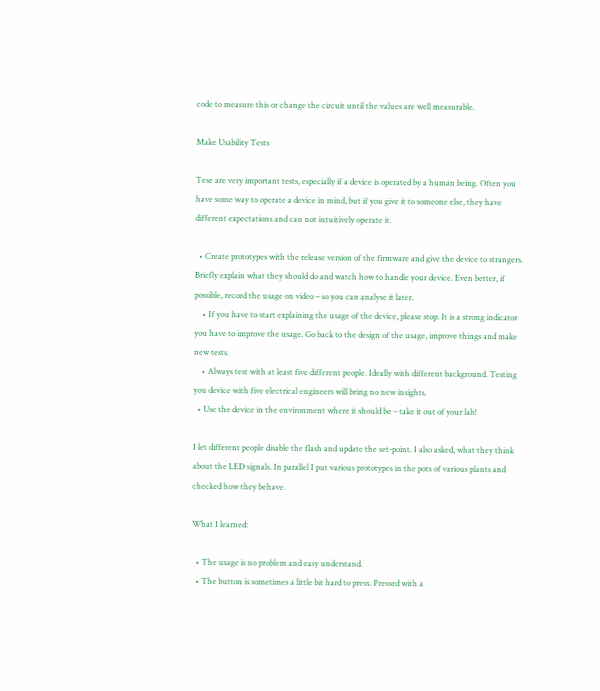code to measure this or change the circuit until the values are well measurable.

Make Usability Tests

Tese are very important tests, especially if a device is operated by a human being. Often you have some way to operate a device in mind, but if you give it to someone else, they have different expectations and can not intuitively operate it.

  • Create prototypes with the release version of the firmware and give the device to strangers. Briefly explain what they should do and watch how to handle your device. Even better, if possible, record the usage on video – so you can analyse it later.
    • If you have to start explaining the usage of the device, please stop. It is a strong indicator you have to improve the usage. Go back to the design of the usage, improve things and make new tests.
    • Always test with at least five different people. Ideally with different background. Testing you device with five electrical engineers will bring no new insights.
  • Use the device in the environment where it should be – take it out of your lab!

I let different people disable the flash and update the set-point. I also asked, what they think about the LED signals. In parallel I put various prototypes in the pots of various plants and checked how they behave.

What I learned:

  • The usage is no problem and easy understand.
  • The button is sometimes a little bit hard to press. Pressed with a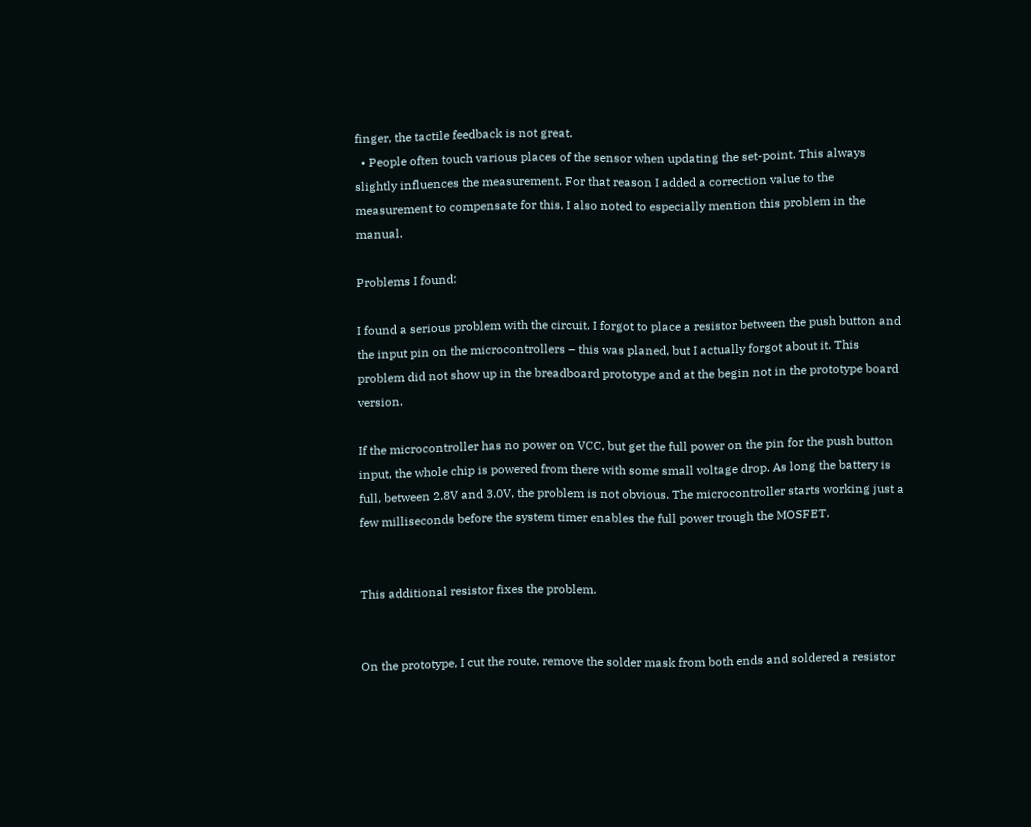finger, the tactile feedback is not great.
  • People often touch various places of the sensor when updating the set-point. This always slightly influences the measurement. For that reason I added a correction value to the measurement to compensate for this. I also noted to especially mention this problem in the manual.

Problems I found:

I found a serious problem with the circuit. I forgot to place a resistor between the push button and the input pin on the microcontrollers – this was planed, but I actually forgot about it. This problem did not show up in the breadboard prototype and at the begin not in the prototype board version.

If the microcontroller has no power on VCC, but get the full power on the pin for the push button input, the whole chip is powered from there with some small voltage drop. As long the battery is full, between 2.8V and 3.0V, the problem is not obvious. The microcontroller starts working just a few milliseconds before the system timer enables the full power trough the MOSFET.


This additional resistor fixes the problem.


On the prototype, I cut the route, remove the solder mask from both ends and soldered a resistor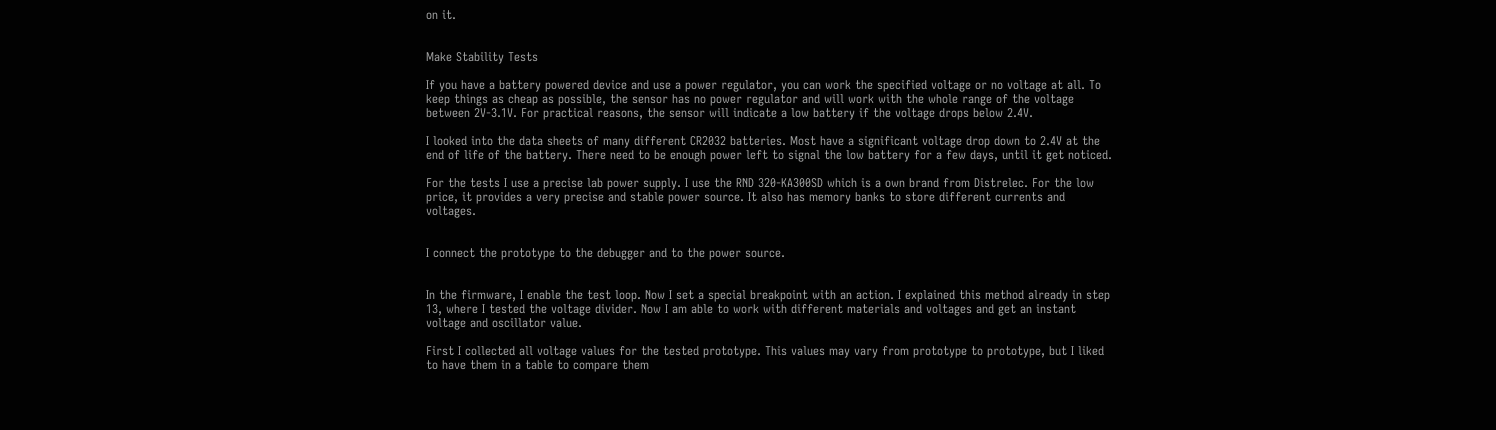on it.


Make Stability Tests

If you have a battery powered device and use a power regulator, you can work the specified voltage or no voltage at all. To keep things as cheap as possible, the sensor has no power regulator and will work with the whole range of the voltage between 2V-3.1V. For practical reasons, the sensor will indicate a low battery if the voltage drops below 2.4V.

I looked into the data sheets of many different CR2032 batteries. Most have a significant voltage drop down to 2.4V at the end of life of the battery. There need to be enough power left to signal the low battery for a few days, until it get noticed.

For the tests I use a precise lab power supply. I use the RND 320-KA300SD which is a own brand from Distrelec. For the low price, it provides a very precise and stable power source. It also has memory banks to store different currents and voltages.


I connect the prototype to the debugger and to the power source.


In the firmware, I enable the test loop. Now I set a special breakpoint with an action. I explained this method already in step 13, where I tested the voltage divider. Now I am able to work with different materials and voltages and get an instant voltage and oscillator value.

First I collected all voltage values for the tested prototype. This values may vary from prototype to prototype, but I liked to have them in a table to compare them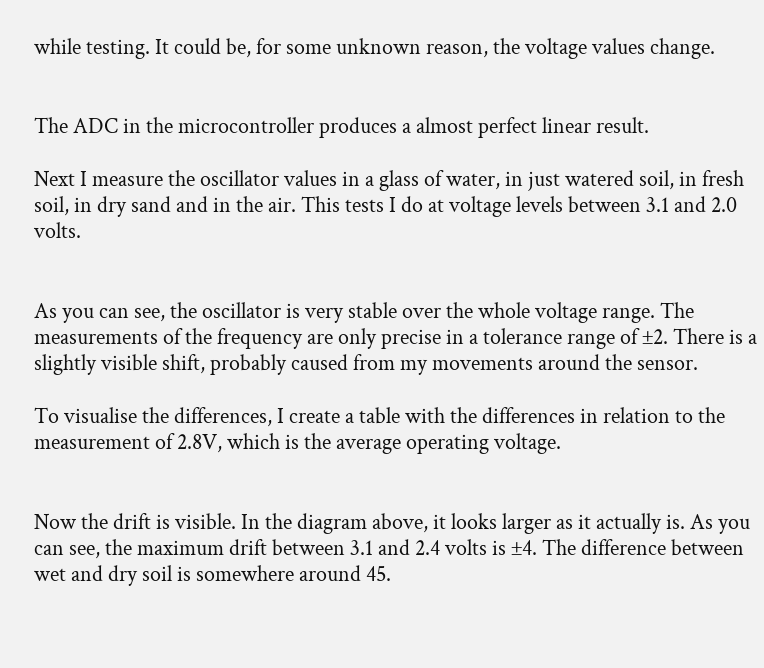while testing. It could be, for some unknown reason, the voltage values change.


The ADC in the microcontroller produces a almost perfect linear result.

Next I measure the oscillator values in a glass of water, in just watered soil, in fresh soil, in dry sand and in the air. This tests I do at voltage levels between 3.1 and 2.0 volts.


As you can see, the oscillator is very stable over the whole voltage range. The measurements of the frequency are only precise in a tolerance range of ±2. There is a slightly visible shift, probably caused from my movements around the sensor.

To visualise the differences, I create a table with the differences in relation to the measurement of 2.8V, which is the average operating voltage.


Now the drift is visible. In the diagram above, it looks larger as it actually is. As you can see, the maximum drift between 3.1 and 2.4 volts is ±4. The difference between wet and dry soil is somewhere around 45.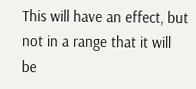This will have an effect, but not in a range that it will be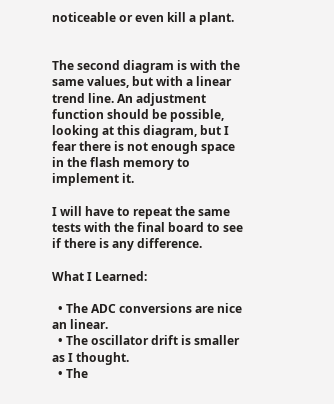noticeable or even kill a plant.


The second diagram is with the same values, but with a linear trend line. An adjustment function should be possible, looking at this diagram, but I fear there is not enough space in the flash memory to implement it.

I will have to repeat the same tests with the final board to see if there is any difference.

What I Learned:

  • The ADC conversions are nice an linear.
  • The oscillator drift is smaller as I thought.
  • The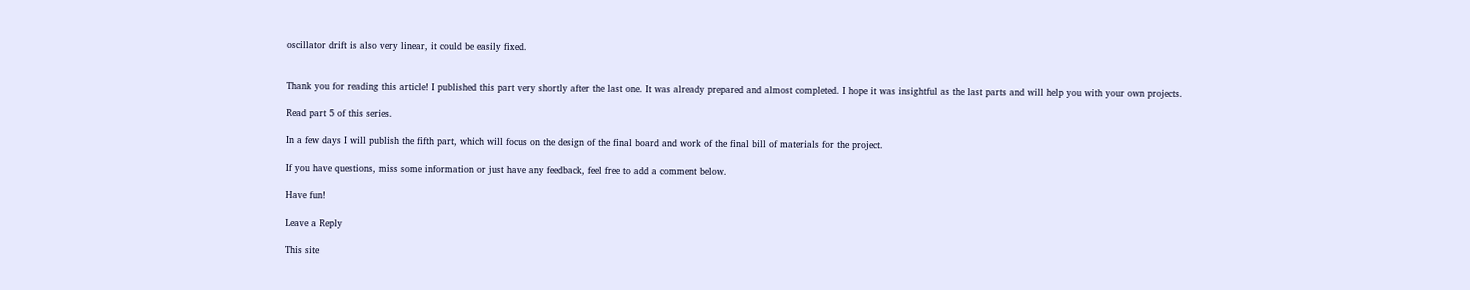oscillator drift is also very linear, it could be easily fixed.


Thank you for reading this article! I published this part very shortly after the last one. It was already prepared and almost completed. I hope it was insightful as the last parts and will help you with your own projects.

Read part 5 of this series.

In a few days I will publish the fifth part, which will focus on the design of the final board and work of the final bill of materials for the project.

If you have questions, miss some information or just have any feedback, feel free to add a comment below.

Have fun!

Leave a Reply

This site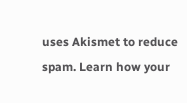uses Akismet to reduce spam. Learn how your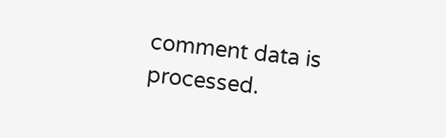comment data is processed.